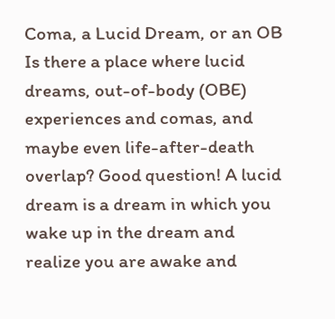Coma, a Lucid Dream, or an OB
Is there a place where lucid dreams, out-of-body (OBE) experiences and comas, and maybe even life-after-death overlap? Good question! A lucid dream is a dream in which you wake up in the dream and realize you are awake and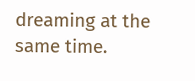dreaming at the same time.